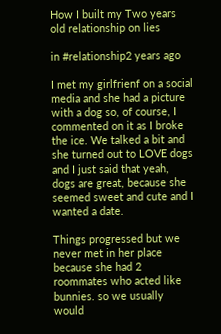How I built my Two years old relationship on lies

in #relationship2 years ago

I met my girlfrienf on a social media and she had a picture with a dog so, of course, I commented on it as I broke the ice. We talked a bit and she turned out to LOVE dogs and I just said that yeah, dogs are great, because she seemed sweet and cute and I wanted a date.

Things progressed but we never met in her place because she had 2 roommates who acted like bunnies. so we usually would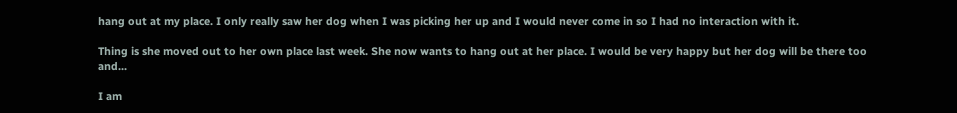hang out at my place. I only really saw her dog when I was picking her up and I would never come in so I had no interaction with it.

Thing is she moved out to her own place last week. She now wants to hang out at her place. I would be very happy but her dog will be there too and...

I am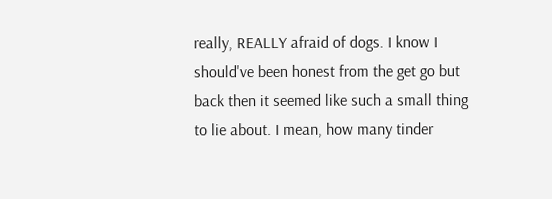really, REALLY afraid of dogs. I know I should've been honest from the get go but back then it seemed like such a small thing to lie about. I mean, how many tinder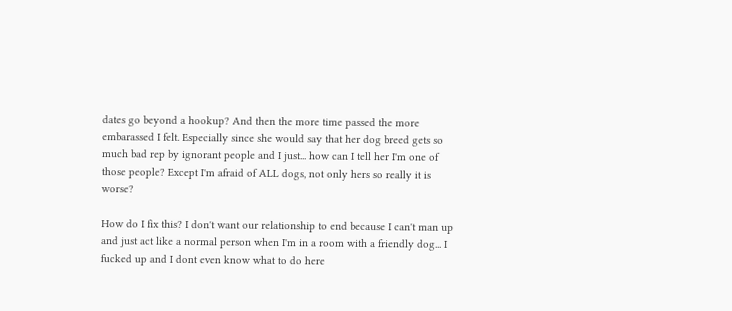dates go beyond a hookup? And then the more time passed the more embarassed I felt. Especially since she would say that her dog breed gets so much bad rep by ignorant people and I just... how can I tell her I'm one of those people? Except I'm afraid of ALL dogs, not only hers so really it is worse?

How do I fix this? I don't want our relationship to end because I can't man up and just act like a normal person when I'm in a room with a friendly dog... I fucked up and I dont even know what to do here